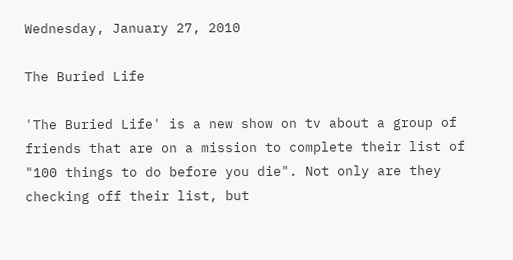Wednesday, January 27, 2010

The Buried Life

'The Buried Life' is a new show on tv about a group of friends that are on a mission to complete their list of "100 things to do before you die". Not only are they checking off their list, but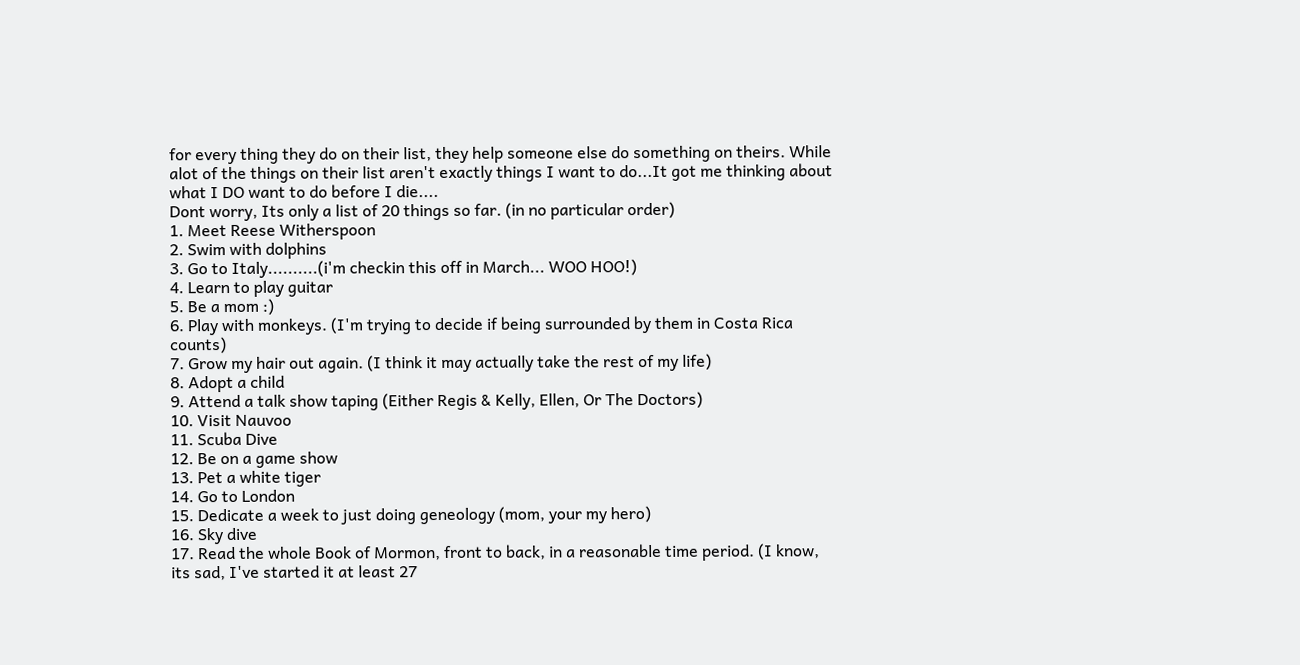for every thing they do on their list, they help someone else do something on theirs. While alot of the things on their list aren't exactly things I want to do...It got me thinking about what I DO want to do before I die....
Dont worry, Its only a list of 20 things so far. (in no particular order)
1. Meet Reese Witherspoon
2. Swim with dolphins
3. Go to Italy..........(i'm checkin this off in March... WOO HOO!)
4. Learn to play guitar
5. Be a mom :)
6. Play with monkeys. (I'm trying to decide if being surrounded by them in Costa Rica counts)
7. Grow my hair out again. (I think it may actually take the rest of my life)
8. Adopt a child
9. Attend a talk show taping (Either Regis & Kelly, Ellen, Or The Doctors)
10. Visit Nauvoo
11. Scuba Dive
12. Be on a game show
13. Pet a white tiger
14. Go to London
15. Dedicate a week to just doing geneology (mom, your my hero)
16. Sky dive
17. Read the whole Book of Mormon, front to back, in a reasonable time period. (I know, its sad, I've started it at least 27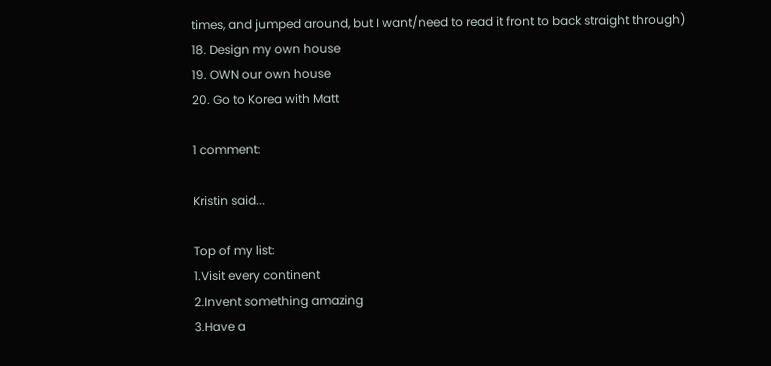times, and jumped around, but I want/need to read it front to back straight through)
18. Design my own house
19. OWN our own house
20. Go to Korea with Matt

1 comment:

Kristin said...

Top of my list:
1.Visit every continent
2.Invent something amazing
3.Have a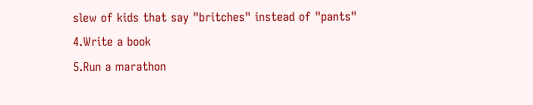slew of kids that say "britches" instead of "pants"
4.Write a book
5.Run a marathon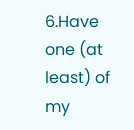6.Have one (at least) of my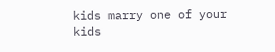kids marry one of your kids